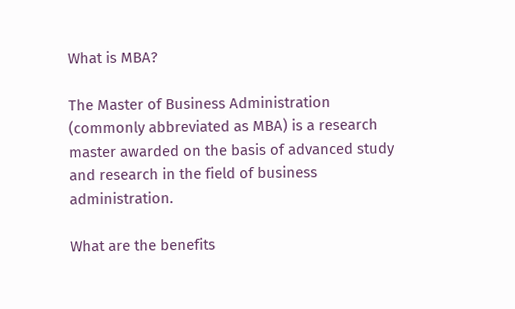What is MBA?

The Master of Business Administration (commonly abbreviated as MBA) is a research master awarded on the basis of advanced study and research in the field of business administration.

What are the benefits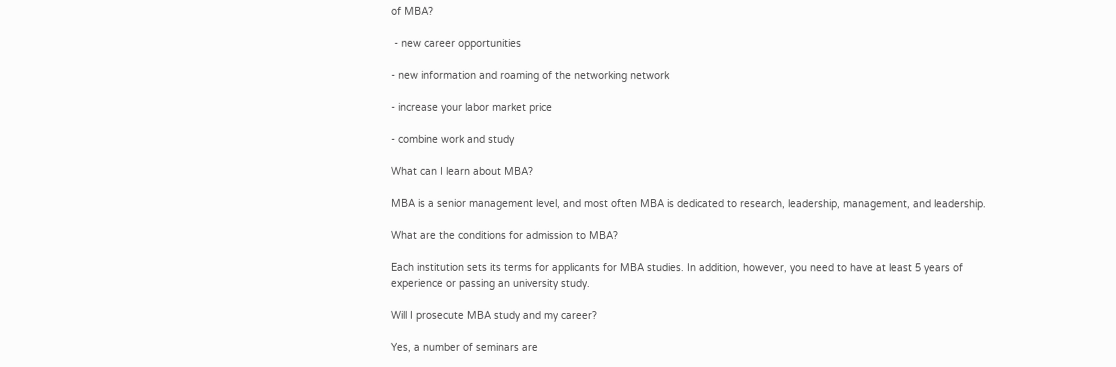of MBA?

 - new career opportunities

- new information and roaming of the networking network

- increase your labor market price

- combine work and study

What can I learn about MBA?

MBA is a senior management level, and most often MBA is dedicated to research, leadership, management, and leadership.

What are the conditions for admission to MBA?

Each institution sets its terms for applicants for MBA studies. In addition, however, you need to have at least 5 years of experience or passing an university study.

Will I prosecute MBA study and my career?

Yes, a number of seminars are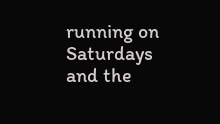running on Saturdays and the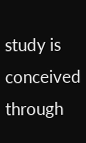study is conceived through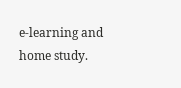e-learning and home study.